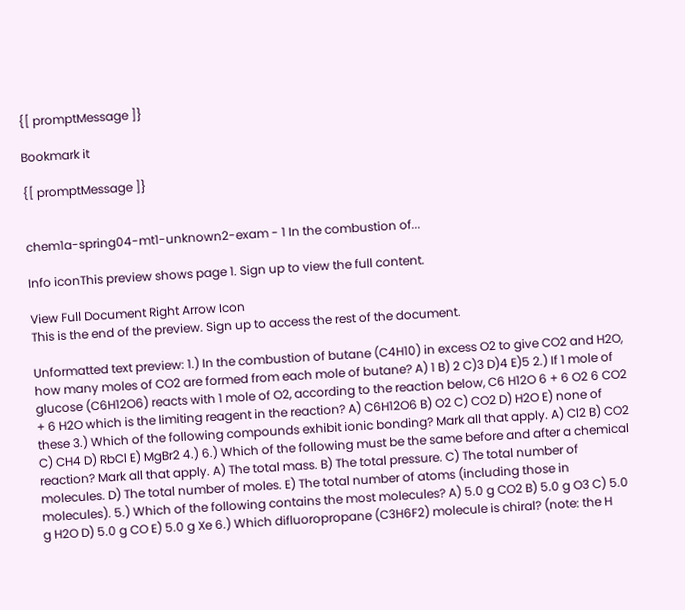{[ promptMessage ]}

Bookmark it

{[ promptMessage ]}


chem1a-spring04-mt1-unknown2-exam - 1 In the combustion of...

Info iconThis preview shows page 1. Sign up to view the full content.

View Full Document Right Arrow Icon
This is the end of the preview. Sign up to access the rest of the document.

Unformatted text preview: 1.) In the combustion of butane (C4H10) in excess O2 to give CO2 and H2O, how many moles of CO2 are formed from each mole of butane? A) 1 B) 2 C)3 D)4 E)5 2.) If 1 mole of glucose (C6H12O6) reacts with 1 mole of O2, according to the reaction below, C6 H12O 6 + 6 O2 6 CO2 + 6 H2O which is the limiting reagent in the reaction? A) C6H12O6 B) O2 C) CO2 D) H2O E) none of these 3.) Which of the following compounds exhibit ionic bonding? Mark all that apply. A) Cl2 B) CO2 C) CH4 D) RbCl E) MgBr2 4.) 6.) Which of the following must be the same before and after a chemical reaction? Mark all that apply. A) The total mass. B) The total pressure. C) The total number of molecules. D) The total number of moles. E) The total number of atoms (including those in molecules). 5.) Which of the following contains the most molecules? A) 5.0 g CO2 B) 5.0 g O3 C) 5.0 g H2O D) 5.0 g CO E) 5.0 g Xe 6.) Which difluoropropane (C3H6F2) molecule is chiral? (note: the H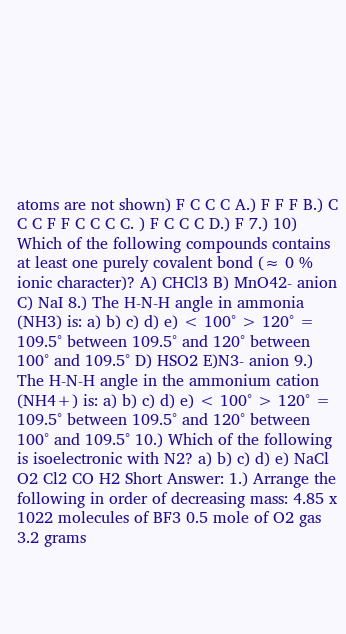atoms are not shown) F C C C A.) F F F B.) C C C F F C C C C. ) F C C C D.) F 7.) 10) Which of the following compounds contains at least one purely covalent bond (≈ 0 % ionic character)? A) CHCl3 B) MnO42- anion C) NaI 8.) The H-N-H angle in ammonia (NH3) is: a) b) c) d) e) < 100° > 120° = 109.5° between 109.5° and 120° between 100° and 109.5° D) HSO2 E)N3- anion 9.) The H-N-H angle in the ammonium cation (NH4+) is: a) b) c) d) e) < 100° > 120° = 109.5° between 109.5° and 120° between 100° and 109.5° 10.) Which of the following is isoelectronic with N2? a) b) c) d) e) NaCl O2 Cl2 CO H2 Short Answer: 1.) Arrange the following in order of decreasing mass: 4.85 x 1022 molecules of BF3 0.5 mole of O2 gas 3.2 grams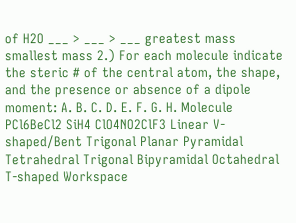of H2O ___ > ___ > ___ greatest mass smallest mass 2.) For each molecule indicate the steric # of the central atom, the shape, and the presence or absence of a dipole moment: A. B. C. D. E. F. G. H. Molecule PCl6BeCl2 SiH4 ClO4NO2ClF3 Linear V-shaped/Bent Trigonal Planar Pyramidal Tetrahedral Trigonal Bipyramidal Octahedral T-shaped Workspace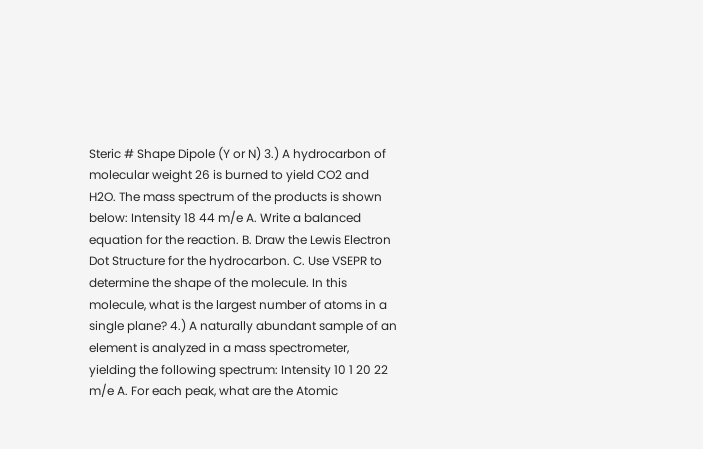Steric # Shape Dipole (Y or N) 3.) A hydrocarbon of molecular weight 26 is burned to yield CO2 and H2O. The mass spectrum of the products is shown below: Intensity 18 44 m/e A. Write a balanced equation for the reaction. B. Draw the Lewis Electron Dot Structure for the hydrocarbon. C. Use VSEPR to determine the shape of the molecule. In this molecule, what is the largest number of atoms in a single plane? 4.) A naturally abundant sample of an element is analyzed in a mass spectrometer, yielding the following spectrum: Intensity 10 1 20 22 m/e A. For each peak, what are the Atomic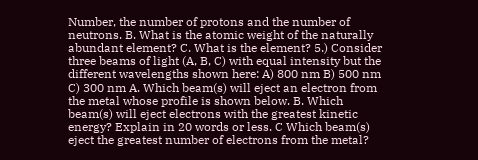Number, the number of protons and the number of neutrons. B. What is the atomic weight of the naturally abundant element? C. What is the element? 5.) Consider three beams of light (A, B, C) with equal intensity but the different wavelengths shown here: A) 800 nm B) 500 nm C) 300 nm A. Which beam(s) will eject an electron from the metal whose profile is shown below. B. Which beam(s) will eject electrons with the greatest kinetic energy? Explain in 20 words or less. C Which beam(s) eject the greatest number of electrons from the metal?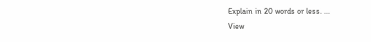Explain in 20 words or less. ...
View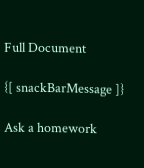Full Document

{[ snackBarMessage ]}

Ask a homework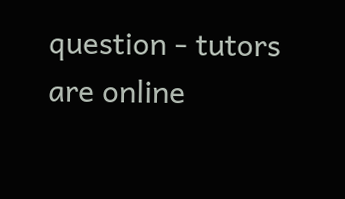question - tutors are online